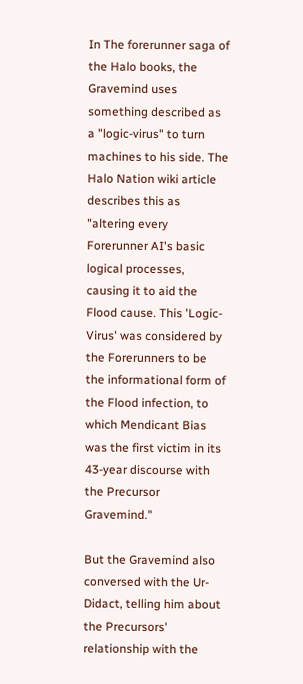In The forerunner saga of the Halo books, the Gravemind uses something described as a "logic-virus" to turn machines to his side. The Halo Nation wiki article describes this as "altering every Forerunner AI's basic logical processes, causing it to aid the Flood cause. This 'Logic-Virus' was considered by the Forerunners to be the informational form of the Flood infection, to which Mendicant Bias was the first victim in its 43-year discourse with the Precursor Gravemind."

But the Gravemind also conversed with the Ur-Didact, telling him about the Precursors' relationship with the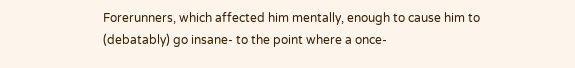Forerunners, which affected him mentally, enough to cause him to (debatably) go insane- to the point where a once-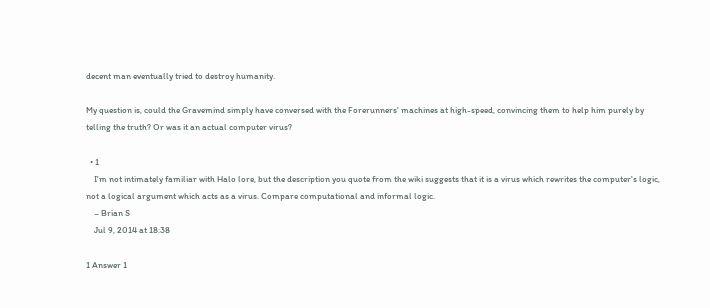decent man eventually tried to destroy humanity.

My question is, could the Gravemind simply have conversed with the Forerunners' machines at high-speed, convincing them to help him purely by telling the truth? Or was it an actual computer virus?

  • 1
    I'm not intimately familiar with Halo lore, but the description you quote from the wiki suggests that it is a virus which rewrites the computer's logic, not a logical argument which acts as a virus. Compare computational and informal logic.
    – Brian S
    Jul 9, 2014 at 18:38

1 Answer 1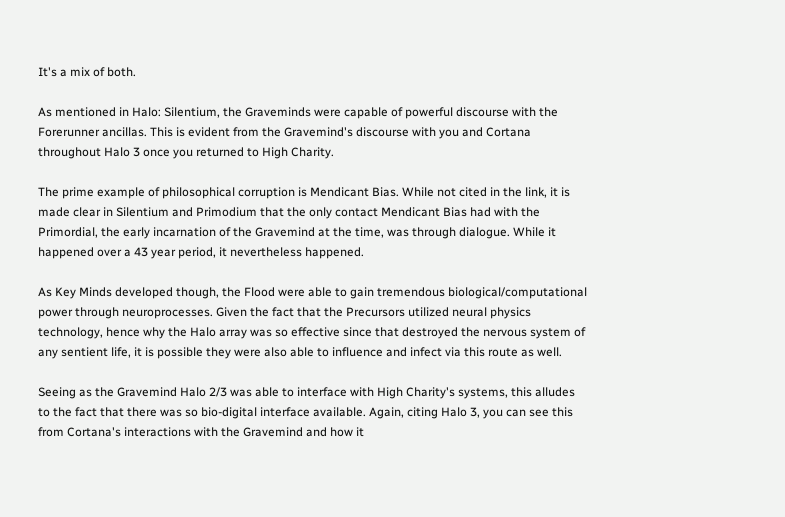It's a mix of both.

As mentioned in Halo: Silentium, the Graveminds were capable of powerful discourse with the Forerunner ancillas. This is evident from the Gravemind's discourse with you and Cortana throughout Halo 3 once you returned to High Charity.

The prime example of philosophical corruption is Mendicant Bias. While not cited in the link, it is made clear in Silentium and Primodium that the only contact Mendicant Bias had with the Primordial, the early incarnation of the Gravemind at the time, was through dialogue. While it happened over a 43 year period, it nevertheless happened.

As Key Minds developed though, the Flood were able to gain tremendous biological/computational power through neuroprocesses. Given the fact that the Precursors utilized neural physics technology, hence why the Halo array was so effective since that destroyed the nervous system of any sentient life, it is possible they were also able to influence and infect via this route as well.

Seeing as the Gravemind Halo 2/3 was able to interface with High Charity's systems, this alludes to the fact that there was so bio-digital interface available. Again, citing Halo 3, you can see this from Cortana's interactions with the Gravemind and how it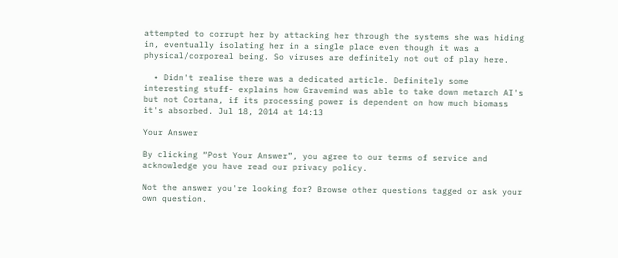attempted to corrupt her by attacking her through the systems she was hiding in, eventually isolating her in a single place even though it was a physical/corporeal being. So viruses are definitely not out of play here.

  • Didn't realise there was a dedicated article. Definitely some interesting stuff- explains how Gravemind was able to take down metarch AI's but not Cortana, if its processing power is dependent on how much biomass it's absorbed. Jul 18, 2014 at 14:13

Your Answer

By clicking “Post Your Answer”, you agree to our terms of service and acknowledge you have read our privacy policy.

Not the answer you're looking for? Browse other questions tagged or ask your own question.